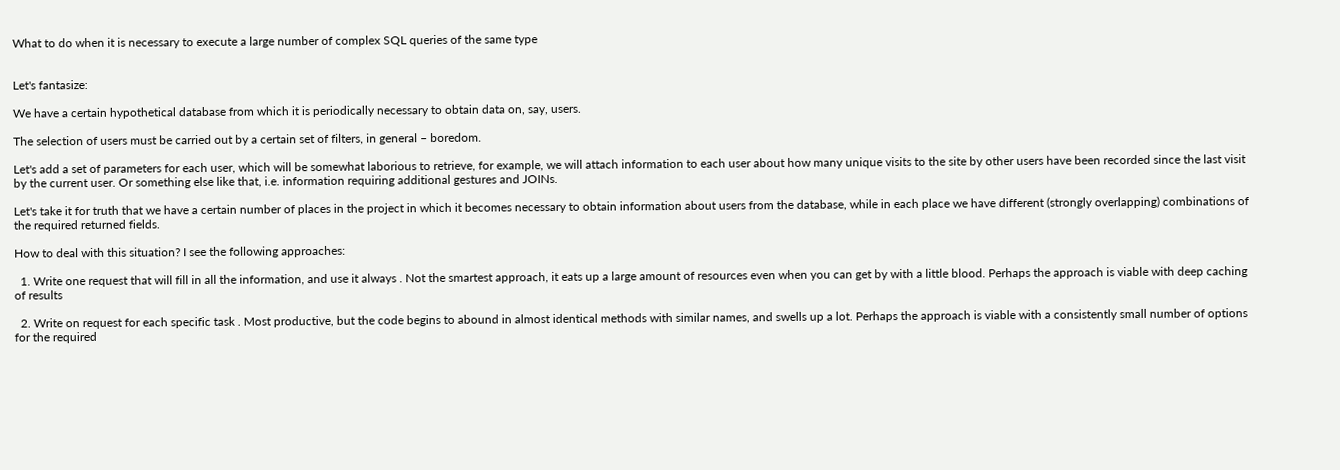What to do when it is necessary to execute a large number of complex SQL queries of the same type


Let's fantasize:

We have a certain hypothetical database from which it is periodically necessary to obtain data on, say, users.

The selection of users must be carried out by a certain set of filters, in general – boredom.

Let's add a set of parameters for each user, which will be somewhat laborious to retrieve, for example, we will attach information to each user about how many unique visits to the site by other users have been recorded since the last visit by the current user. Or something else like that, i.e. information requiring additional gestures and JOINs.

Let's take it for truth that we have a certain number of places in the project in which it becomes necessary to obtain information about users from the database, while in each place we have different (strongly overlapping) combinations of the required returned fields.

How to deal with this situation? I see the following approaches:

  1. Write one request that will fill in all the information, and use it always . Not the smartest approach, it eats up a large amount of resources even when you can get by with a little blood. Perhaps the approach is viable with deep caching of results

  2. Write on request for each specific task . Most productive, but the code begins to abound in almost identical methods with similar names, and swells up a lot. Perhaps the approach is viable with a consistently small number of options for the required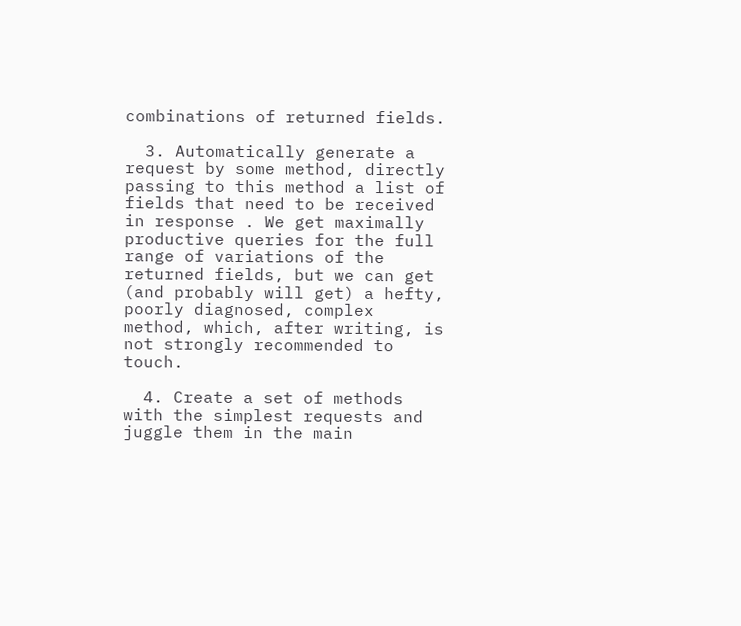combinations of returned fields.

  3. Automatically generate a request by some method, directly passing to this method a list of fields that need to be received in response . We get maximally productive queries for the full range of variations of the returned fields, but we can get (and probably will get) a hefty, poorly diagnosed, complex method, which, after writing, is not strongly recommended to touch.

  4. Create a set of methods with the simplest requests and juggle them in the main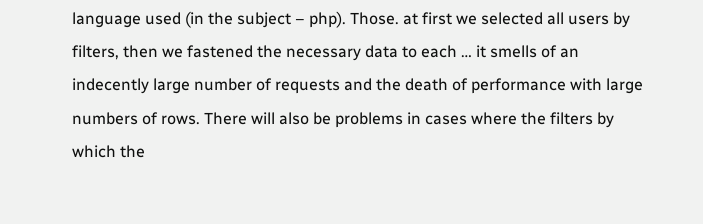language used (in the subject – php). Those. at first we selected all users by filters, then we fastened the necessary data to each … it smells of an indecently large number of requests and the death of performance with large numbers of rows. There will also be problems in cases where the filters by which the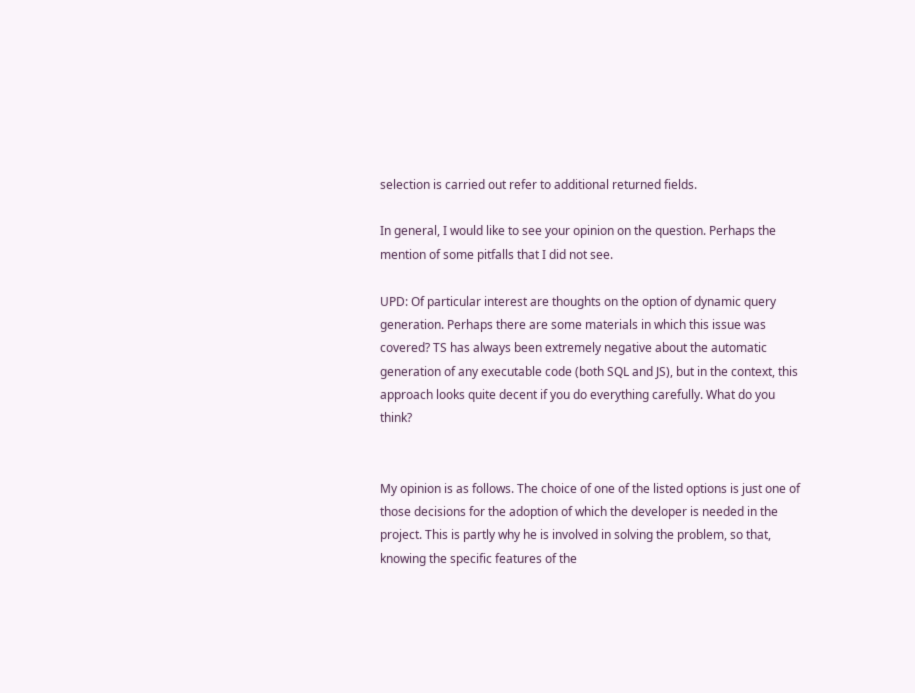selection is carried out refer to additional returned fields.

In general, I would like to see your opinion on the question. Perhaps the mention of some pitfalls that I did not see.

UPD: Of particular interest are thoughts on the option of dynamic query generation. Perhaps there are some materials in which this issue was covered? TS has always been extremely negative about the automatic generation of any executable code (both SQL and JS), but in the context, this approach looks quite decent if you do everything carefully. What do you think?


My opinion is as follows. The choice of one of the listed options is just one of those decisions for the adoption of which the developer is needed in the project. This is partly why he is involved in solving the problem, so that, knowing the specific features of the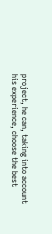project, he can, taking into account his experience, choose the best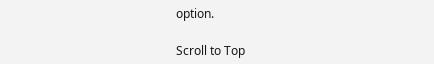option.

Scroll to Top